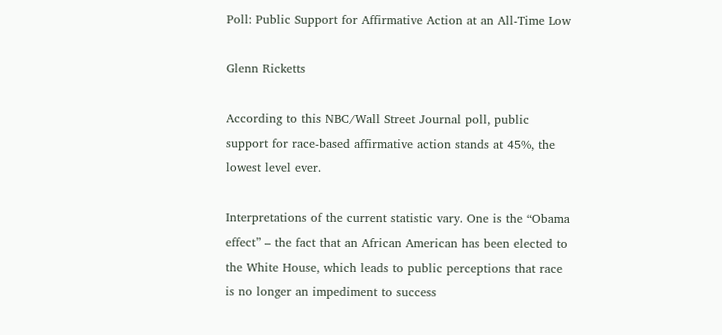Poll: Public Support for Affirmative Action at an All-Time Low

Glenn Ricketts

According to this NBC/Wall Street Journal poll, public support for race-based affirmative action stands at 45%, the lowest level ever.

Interpretations of the current statistic vary. One is the “Obama effect” – the fact that an African American has been elected to the White House, which leads to public perceptions that race is no longer an impediment to success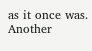as it once was. Another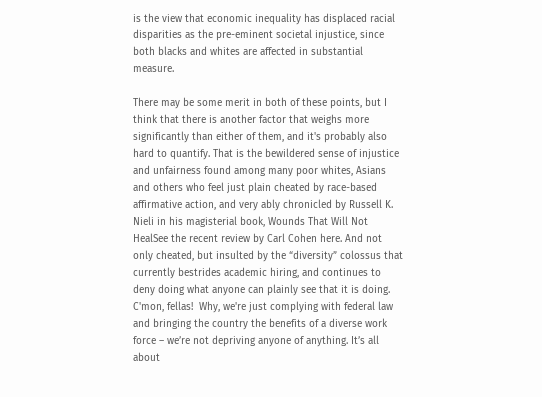is the view that economic inequality has displaced racial disparities as the pre-eminent societal injustice, since both blacks and whites are affected in substantial measure.

There may be some merit in both of these points, but I think that there is another factor that weighs more significantly than either of them, and it's probably also hard to quantify. That is the bewildered sense of injustice and unfairness found among many poor whites, Asians and others who feel just plain cheated by race-based affirmative action, and very ably chronicled by Russell K. Nieli in his magisterial book, Wounds That Will Not HealSee the recent review by Carl Cohen here. And not only cheated, but insulted by the “diversity” colossus that currently bestrides academic hiring, and continues to deny doing what anyone can plainly see that it is doing. C'mon, fellas!  Why, we're just complying with federal law and bringing the country the benefits of a diverse work force – we’re not depriving anyone of anything. It’s all about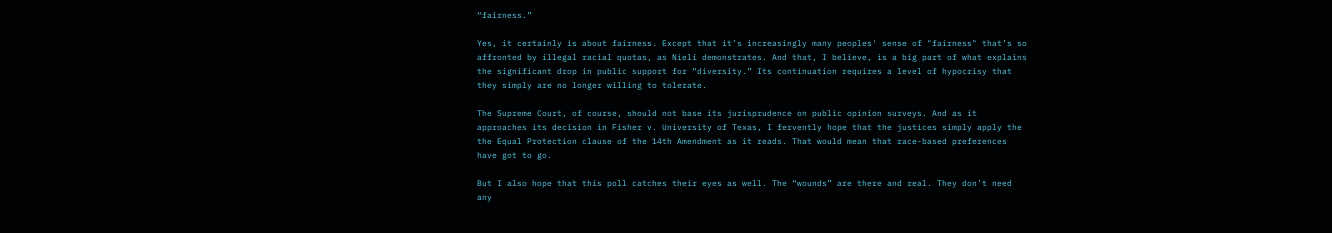“fairness.”

Yes, it certainly is about fairness. Except that it’s increasingly many peoples' sense of "fairness" that’s so affronted by illegal racial quotas, as Nieli demonstrates. And that, I believe, is a big part of what explains the significant drop in public support for “diversity.” Its continuation requires a level of hypocrisy that they simply are no longer willing to tolerate.

The Supreme Court, of course, should not base its jurisprudence on public opinion surveys. And as it approaches its decision in Fisher v. University of Texas, I fervently hope that the justices simply apply the the Equal Protection clause of the 14th Amendment as it reads. That would mean that race-based preferences have got to go.

But I also hope that this poll catches their eyes as well. The “wounds” are there and real. They don’t need any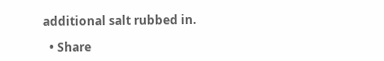additional salt rubbed in.

  • Share